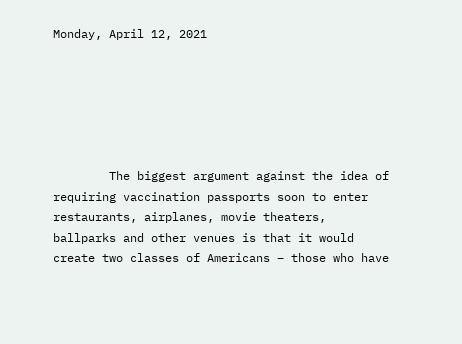Monday, April 12, 2021






        The biggest argument against the idea of requiring vaccination passports soon to enter restaurants, airplanes, movie theaters, ballparks and other venues is that it would create two classes of Americans – those who have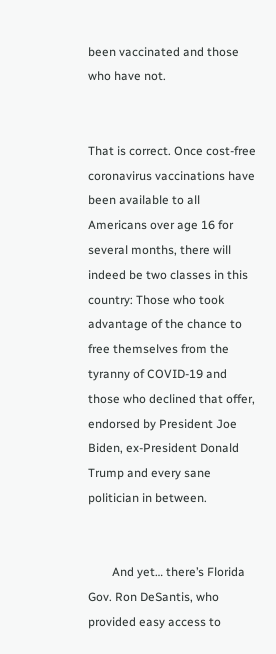been vaccinated and those who have not.


That is correct. Once cost-free coronavirus vaccinations have been available to all Americans over age 16 for several months, there will indeed be two classes in this country: Those who took advantage of the chance to free themselves from the tyranny of COVID-19 and those who declined that offer, endorsed by President Joe Biden, ex-President Donald Trump and every sane politician in between.


        And yet… there’s Florida Gov. Ron DeSantis, who provided easy access to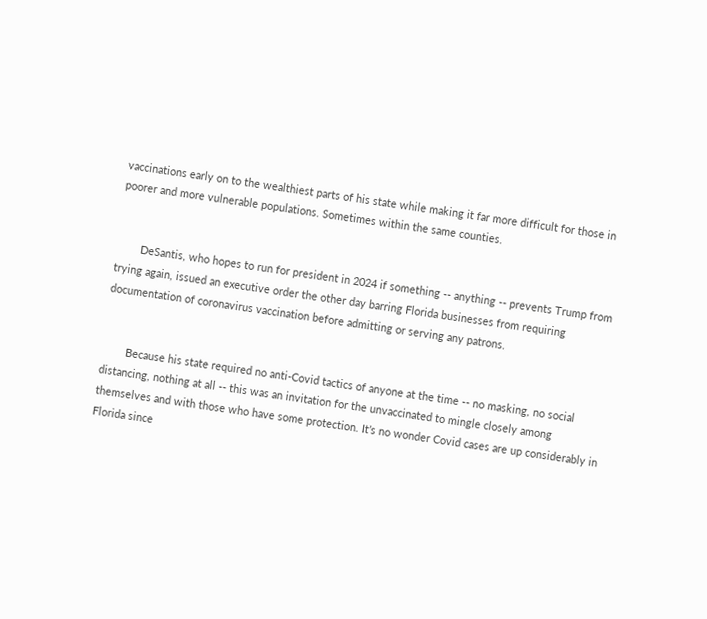vaccinations early on to the wealthiest parts of his state while making it far more difficult for those in poorer and more vulnerable populations. Sometimes within the same counties.


        DeSantis, who hopes to run for president in 2024 if something -- anything -- prevents Trump from trying again, issued an executive order the other day barring Florida businesses from requiring documentation of coronavirus vaccination before admitting or serving any patrons.


        Because his state required no anti-Covid tactics of anyone at the time -- no masking, no social distancing, nothing at all -- this was an invitation for the unvaccinated to mingle closely among themselves and with those who have some protection. It’s no wonder Covid cases are up considerably in Florida since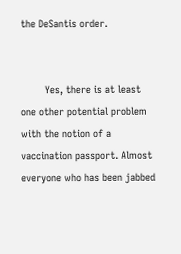the DeSantis order.


        Yes, there is at least one other potential problem with the notion of a vaccination passport. Almost everyone who has been jabbed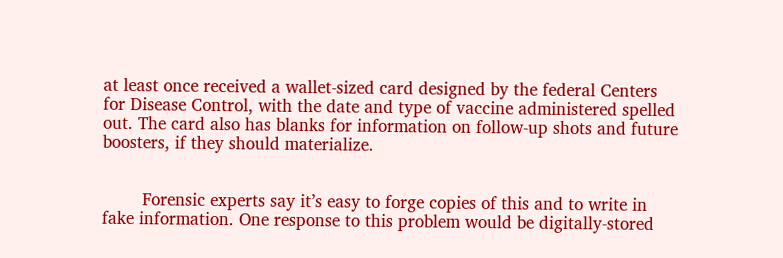at least once received a wallet-sized card designed by the federal Centers for Disease Control, with the date and type of vaccine administered spelled out. The card also has blanks for information on follow-up shots and future boosters, if they should materialize.


        Forensic experts say it’s easy to forge copies of this and to write in fake information. One response to this problem would be digitally-stored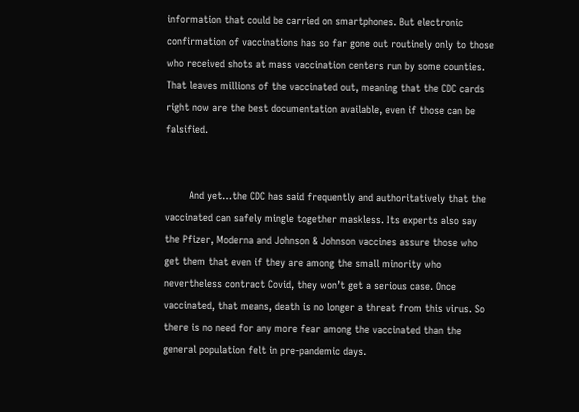information that could be carried on smartphones. But electronic confirmation of vaccinations has so far gone out routinely only to those who received shots at mass vaccination centers run by some counties. That leaves millions of the vaccinated out, meaning that the CDC cards right now are the best documentation available, even if those can be falsified.


        And yet…the CDC has said frequently and authoritatively that the vaccinated can safely mingle together maskless. Its experts also say the Pfizer, Moderna and Johnson & Johnson vaccines assure those who get them that even if they are among the small minority who nevertheless contract Covid, they won’t get a serious case. Once vaccinated, that means, death is no longer a threat from this virus. So there is no need for any more fear among the vaccinated than the general population felt in pre-pandemic days.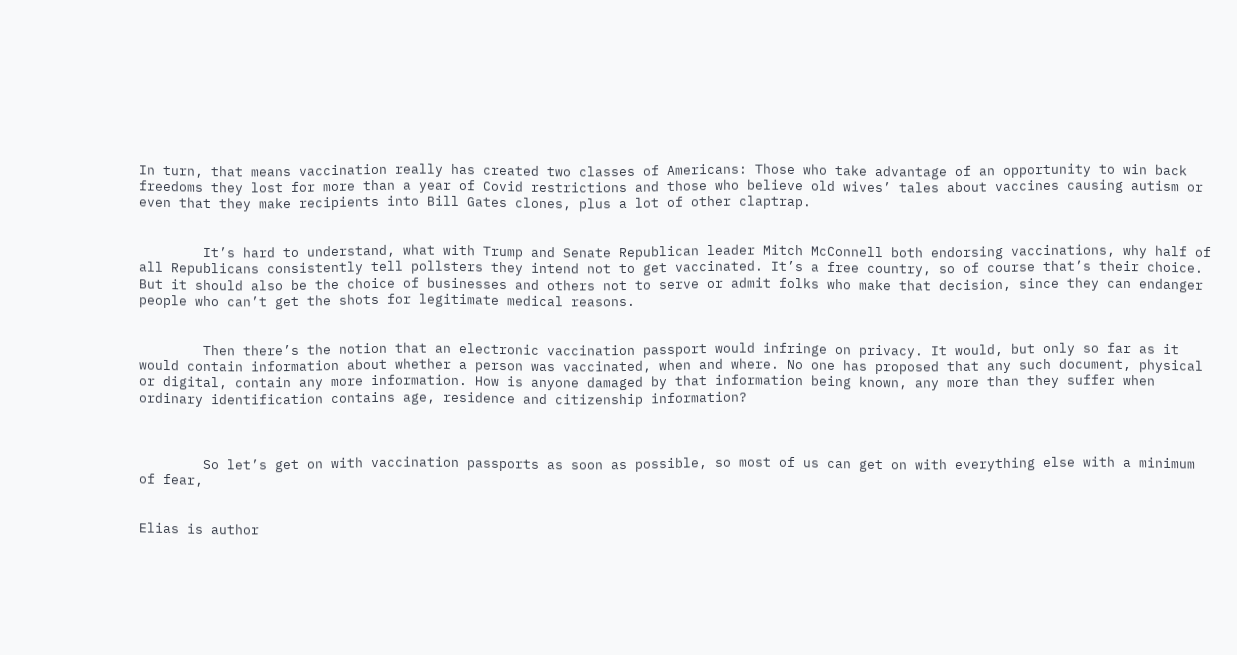In turn, that means vaccination really has created two classes of Americans: Those who take advantage of an opportunity to win back freedoms they lost for more than a year of Covid restrictions and those who believe old wives’ tales about vaccines causing autism or even that they make recipients into Bill Gates clones, plus a lot of other claptrap.


        It’s hard to understand, what with Trump and Senate Republican leader Mitch McConnell both endorsing vaccinations, why half of all Republicans consistently tell pollsters they intend not to get vaccinated. It’s a free country, so of course that’s their choice. But it should also be the choice of businesses and others not to serve or admit folks who make that decision, since they can endanger people who can’t get the shots for legitimate medical reasons.


        Then there’s the notion that an electronic vaccination passport would infringe on privacy. It would, but only so far as it would contain information about whether a person was vaccinated, when and where. No one has proposed that any such document, physical or digital, contain any more information. How is anyone damaged by that information being known, any more than they suffer when ordinary identification contains age, residence and citizenship information?



        So let’s get on with vaccination passports as soon as possible, so most of us can get on with everything else with a minimum of fear,


Elias is author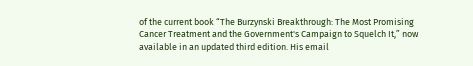of the current book “The Burzynski Breakthrough: The Most Promising Cancer Treatment and the Government's Campaign to Squelch It,” now available in an updated third edition. His email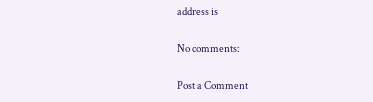address is

No comments:

Post a Comment